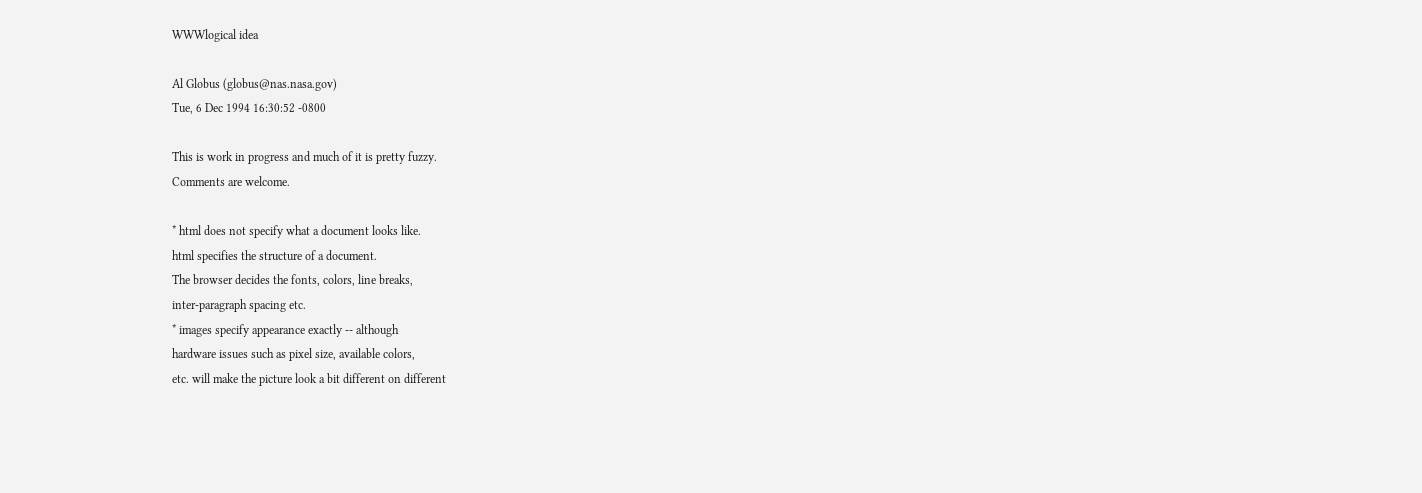WWWlogical idea

Al Globus (globus@nas.nasa.gov)
Tue, 6 Dec 1994 16:30:52 -0800

This is work in progress and much of it is pretty fuzzy.
Comments are welcome.

* html does not specify what a document looks like.
html specifies the structure of a document.
The browser decides the fonts, colors, line breaks,
inter-paragraph spacing etc.
* images specify appearance exactly -- although
hardware issues such as pixel size, available colors,
etc. will make the picture look a bit different on different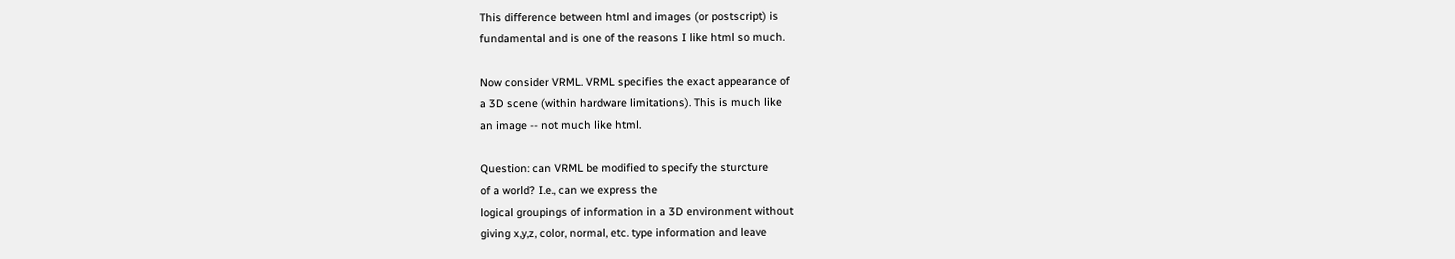This difference between html and images (or postscript) is
fundamental and is one of the reasons I like html so much.

Now consider VRML. VRML specifies the exact appearance of
a 3D scene (within hardware limitations). This is much like
an image -- not much like html.

Question: can VRML be modified to specify the sturcture
of a world? I.e., can we express the
logical groupings of information in a 3D environment without
giving x,y,z, color, normal, etc. type information and leave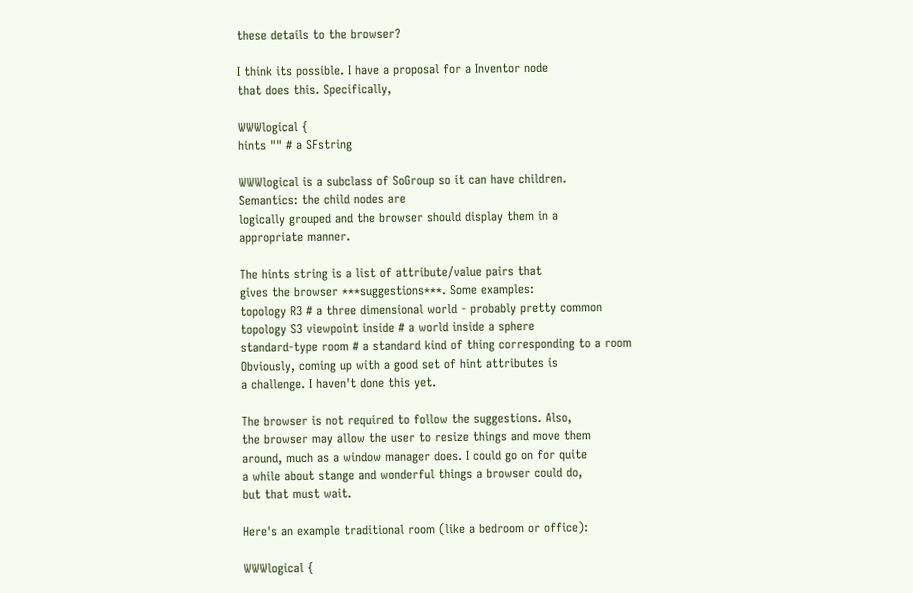these details to the browser?

I think its possible. I have a proposal for a Inventor node
that does this. Specifically,

WWWlogical {
hints "" # a SFstring

WWWlogical is a subclass of SoGroup so it can have children.
Semantics: the child nodes are
logically grouped and the browser should display them in a
appropriate manner.

The hints string is a list of attribute/value pairs that
gives the browser ***suggestions***. Some examples:
topology R3 # a three dimensional world - probably pretty common
topology S3 viewpoint inside # a world inside a sphere
standard-type room # a standard kind of thing corresponding to a room
Obviously, coming up with a good set of hint attributes is
a challenge. I haven't done this yet.

The browser is not required to follow the suggestions. Also,
the browser may allow the user to resize things and move them
around, much as a window manager does. I could go on for quite
a while about stange and wonderful things a browser could do,
but that must wait.

Here's an example traditional room (like a bedroom or office):

WWWlogical {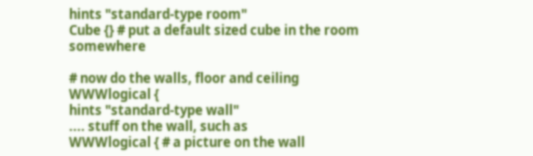hints "standard-type room"
Cube {} # put a default sized cube in the room somewhere

# now do the walls, floor and ceiling
WWWlogical {
hints "standard-type wall"
.... stuff on the wall, such as
WWWlogical { # a picture on the wall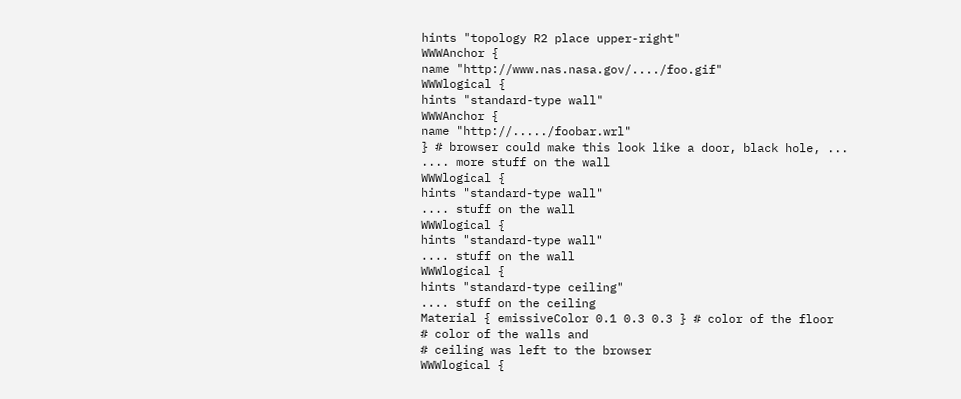hints "topology R2 place upper-right"
WWWAnchor {
name "http://www.nas.nasa.gov/..../foo.gif"
WWWlogical {
hints "standard-type wall"
WWWAnchor {
name "http://...../foobar.wrl"
} # browser could make this look like a door, black hole, ...
.... more stuff on the wall
WWWlogical {
hints "standard-type wall"
.... stuff on the wall
WWWlogical {
hints "standard-type wall"
.... stuff on the wall
WWWlogical {
hints "standard-type ceiling"
.... stuff on the ceiling
Material { emissiveColor 0.1 0.3 0.3 } # color of the floor
# color of the walls and
# ceiling was left to the browser
WWWlogical {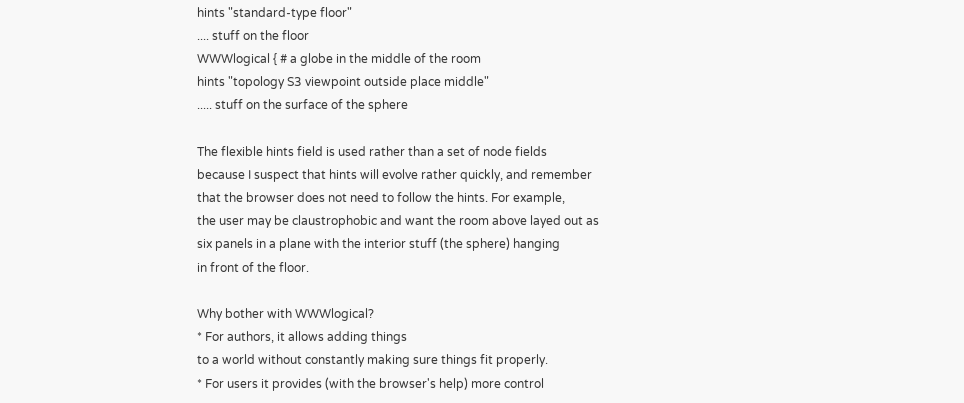hints "standard-type floor"
.... stuff on the floor
WWWlogical { # a globe in the middle of the room
hints "topology S3 viewpoint outside place middle"
..... stuff on the surface of the sphere

The flexible hints field is used rather than a set of node fields
because I suspect that hints will evolve rather quickly, and remember
that the browser does not need to follow the hints. For example,
the user may be claustrophobic and want the room above layed out as
six panels in a plane with the interior stuff (the sphere) hanging
in front of the floor.

Why bother with WWWlogical?
* For authors, it allows adding things
to a world without constantly making sure things fit properly.
* For users it provides (with the browser's help) more control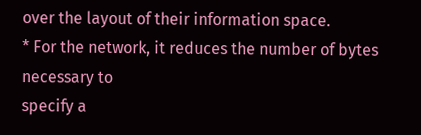over the layout of their information space.
* For the network, it reduces the number of bytes necessary to
specify a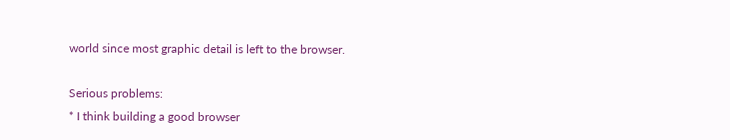world since most graphic detail is left to the browser.

Serious problems:
* I think building a good browser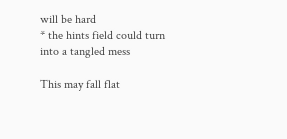will be hard
* the hints field could turn into a tangled mess

This may fall flat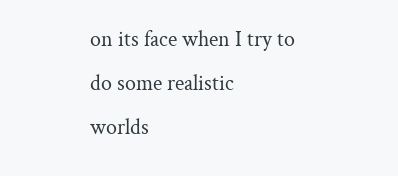on its face when I try to do some realistic
worlds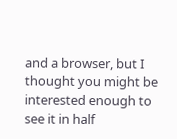and a browser, but I thought you might be interested enough to
see it in half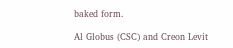baked form.

Al Globus (CSC) and Creon Levit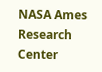NASA Ames Research Center